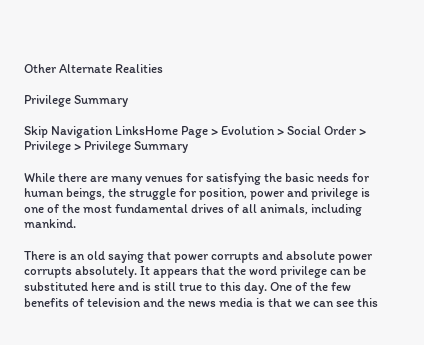Other Alternate Realities

Privilege Summary

Skip Navigation LinksHome Page > Evolution > Social Order > Privilege > Privilege Summary

While there are many venues for satisfying the basic needs for human beings, the struggle for position, power and privilege is one of the most fundamental drives of all animals, including mankind.

There is an old saying that power corrupts and absolute power corrupts absolutely. It appears that the word privilege can be substituted here and is still true to this day. One of the few benefits of television and the news media is that we can see this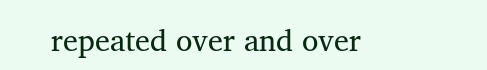repeated over and over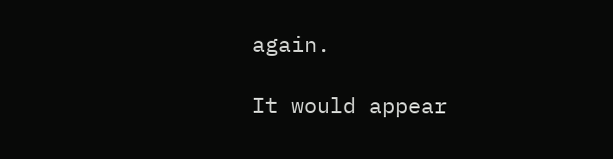again.

It would appear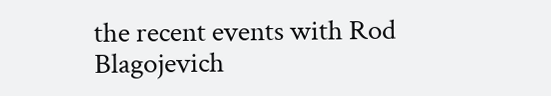the recent events with Rod Blagojevich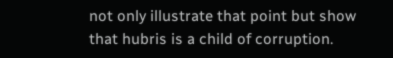not only illustrate that point but show that hubris is a child of corruption.